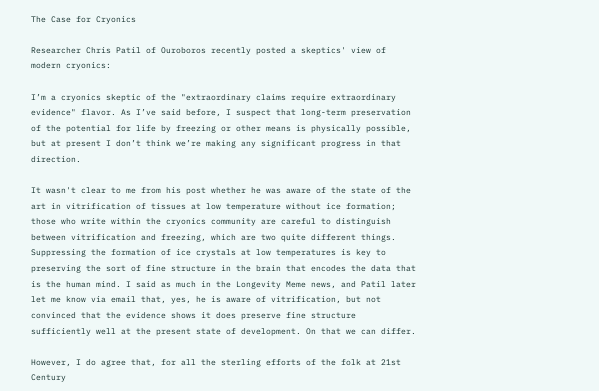The Case for Cryonics

Researcher Chris Patil of Ouroboros recently posted a skeptics' view of modern cryonics:

I’m a cryonics skeptic of the "extraordinary claims require extraordinary evidence" flavor. As I’ve said before, I suspect that long-term preservation of the potential for life by freezing or other means is physically possible, but at present I don’t think we’re making any significant progress in that direction.

It wasn't clear to me from his post whether he was aware of the state of the art in vitrification of tissues at low temperature without ice formation; those who write within the cryonics community are careful to distinguish between vitrification and freezing, which are two quite different things. Suppressing the formation of ice crystals at low temperatures is key to preserving the sort of fine structure in the brain that encodes the data that is the human mind. I said as much in the Longevity Meme news, and Patil later let me know via email that, yes, he is aware of vitrification, but not convinced that the evidence shows it does preserve fine structure sufficiently well at the present state of development. On that we can differ.

However, I do agree that, for all the sterling efforts of the folk at 21st Century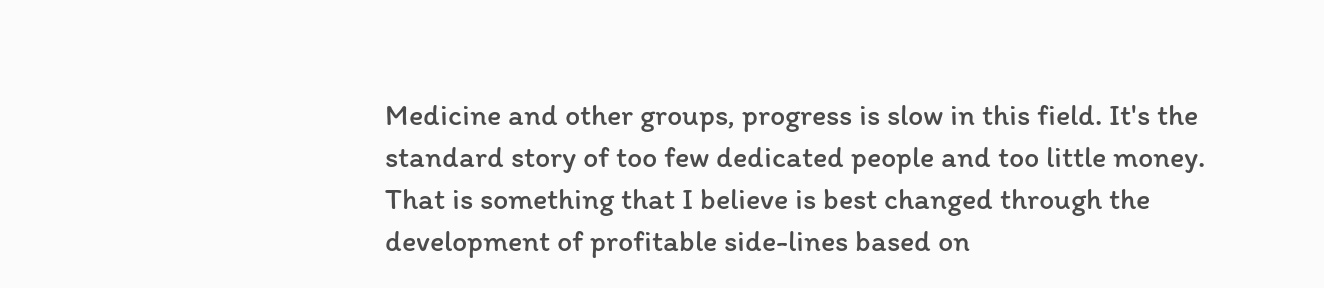Medicine and other groups, progress is slow in this field. It's the standard story of too few dedicated people and too little money. That is something that I believe is best changed through the development of profitable side-lines based on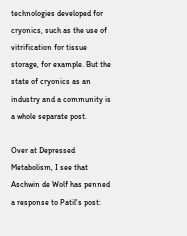technologies developed for cryonics, such as the use of vitrification for tissue storage, for example. But the state of cryonics as an industry and a community is a whole separate post.

Over at Depressed Metabolism, I see that Aschwin de Wolf has penned a response to Patil's post: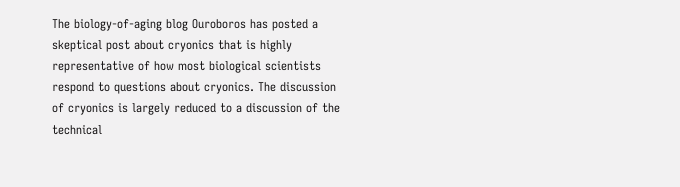The biology-of-aging blog Ouroboros has posted a skeptical post about cryonics that is highly representative of how most biological scientists respond to questions about cryonics. The discussion of cryonics is largely reduced to a discussion of the technical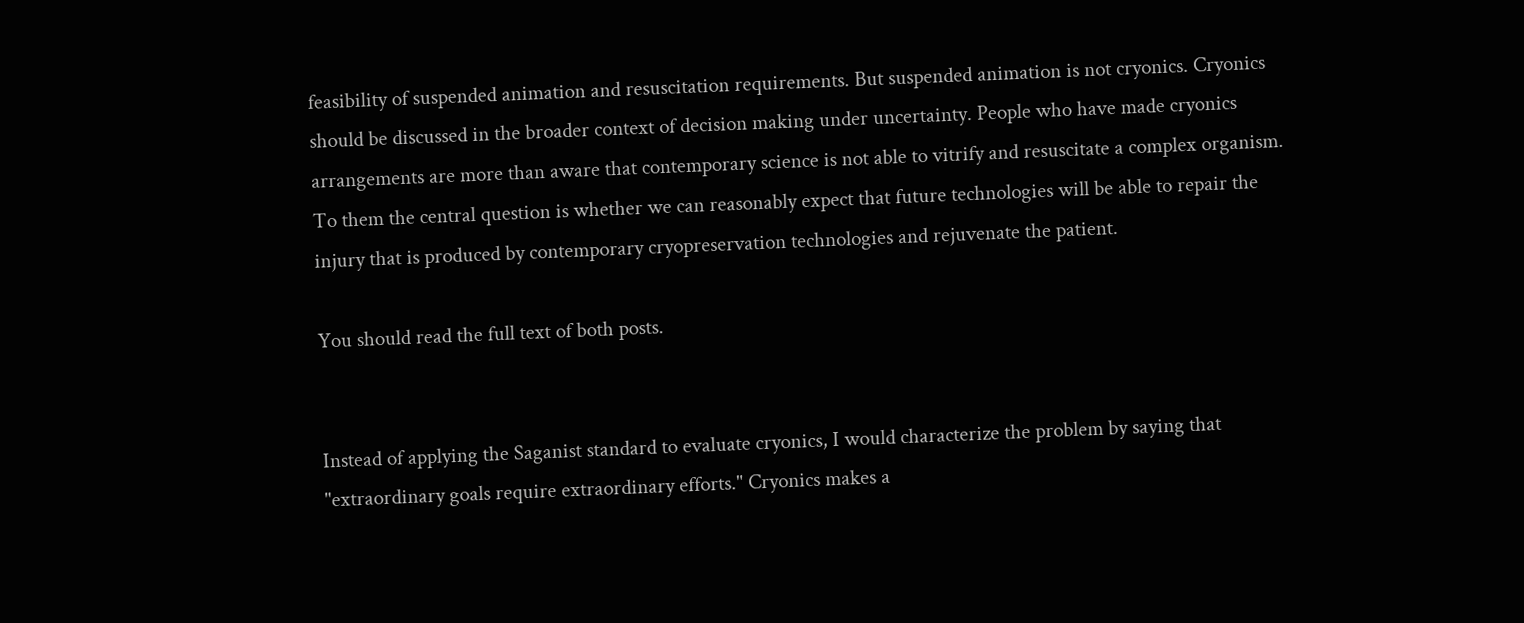feasibility of suspended animation and resuscitation requirements. But suspended animation is not cryonics. Cryonics should be discussed in the broader context of decision making under uncertainty. People who have made cryonics arrangements are more than aware that contemporary science is not able to vitrify and resuscitate a complex organism. To them the central question is whether we can reasonably expect that future technologies will be able to repair the injury that is produced by contemporary cryopreservation technologies and rejuvenate the patient.

You should read the full text of both posts.


Instead of applying the Saganist standard to evaluate cryonics, I would characterize the problem by saying that "extraordinary goals require extraordinary efforts." Cryonics makes a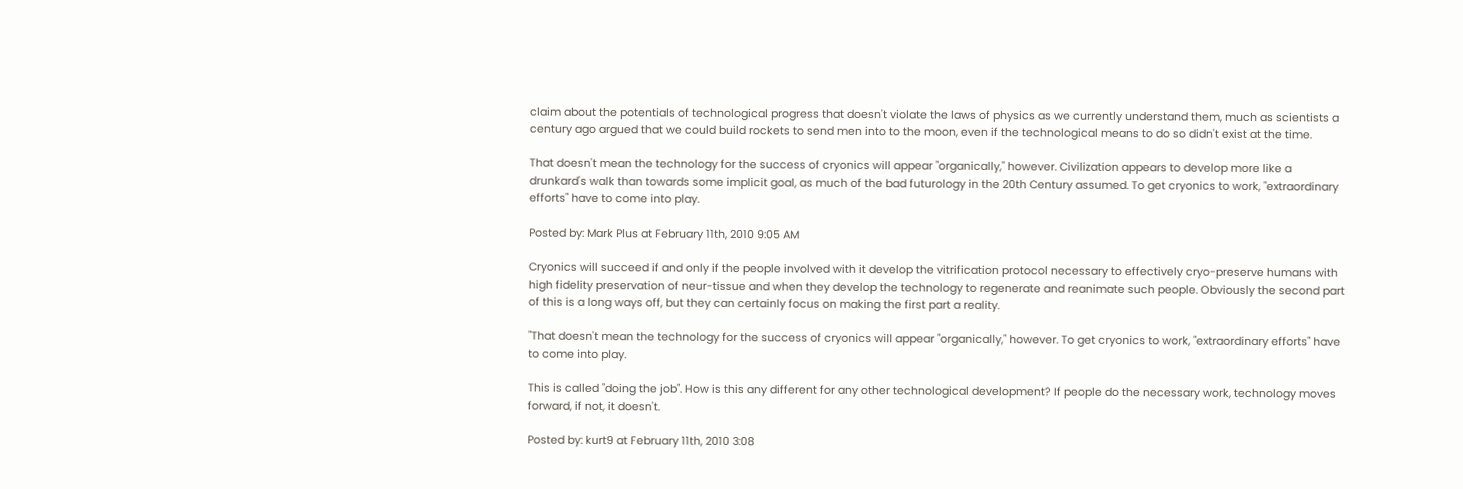claim about the potentials of technological progress that doesn't violate the laws of physics as we currently understand them, much as scientists a century ago argued that we could build rockets to send men into to the moon, even if the technological means to do so didn't exist at the time.

That doesn't mean the technology for the success of cryonics will appear "organically," however. Civilization appears to develop more like a drunkard's walk than towards some implicit goal, as much of the bad futurology in the 20th Century assumed. To get cryonics to work, "extraordinary efforts" have to come into play.

Posted by: Mark Plus at February 11th, 2010 9:05 AM

Cryonics will succeed if and only if the people involved with it develop the vitrification protocol necessary to effectively cryo-preserve humans with high fidelity preservation of neur-tissue and when they develop the technology to regenerate and reanimate such people. Obviously the second part of this is a long ways off, but they can certainly focus on making the first part a reality.

"That doesn't mean the technology for the success of cryonics will appear "organically," however. To get cryonics to work, "extraordinary efforts" have to come into play.

This is called "doing the job". How is this any different for any other technological development? If people do the necessary work, technology moves forward, if not, it doesn't.

Posted by: kurt9 at February 11th, 2010 3:08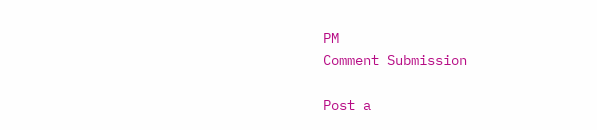PM
Comment Submission

Post a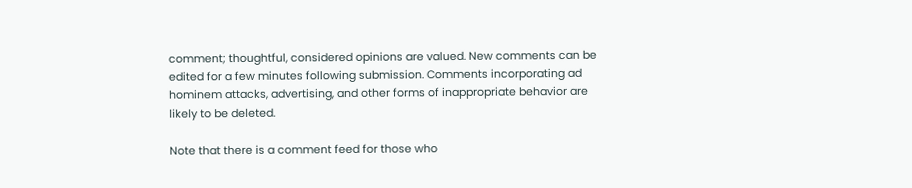comment; thoughtful, considered opinions are valued. New comments can be edited for a few minutes following submission. Comments incorporating ad hominem attacks, advertising, and other forms of inappropriate behavior are likely to be deleted.

Note that there is a comment feed for those who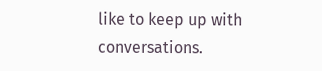like to keep up with conversations.